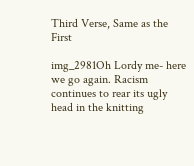Third Verse, Same as the First

img_2981Oh Lordy me- here we go again. Racism continues to rear its ugly head in the knitting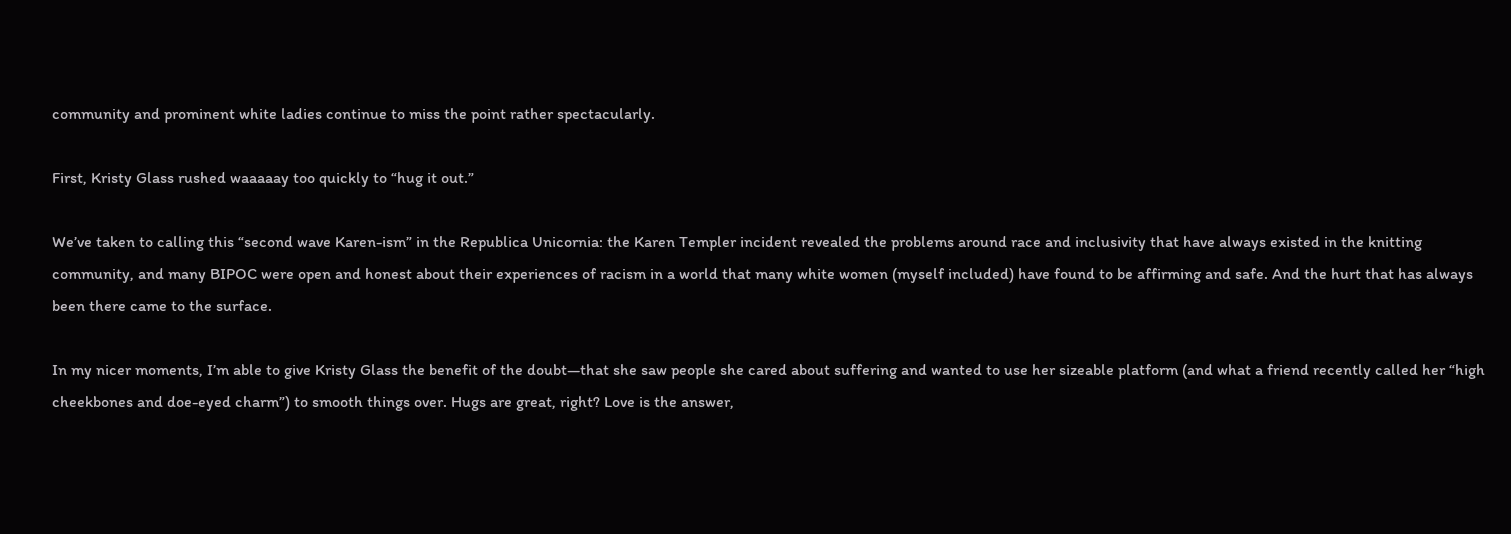community and prominent white ladies continue to miss the point rather spectacularly.

First, Kristy Glass rushed waaaaay too quickly to “hug it out.”

We’ve taken to calling this “second wave Karen-ism” in the Republica Unicornia: the Karen Templer incident revealed the problems around race and inclusivity that have always existed in the knitting community, and many BIPOC were open and honest about their experiences of racism in a world that many white women (myself included) have found to be affirming and safe. And the hurt that has always been there came to the surface.

In my nicer moments, I’m able to give Kristy Glass the benefit of the doubt—that she saw people she cared about suffering and wanted to use her sizeable platform (and what a friend recently called her “high cheekbones and doe-eyed charm”) to smooth things over. Hugs are great, right? Love is the answer,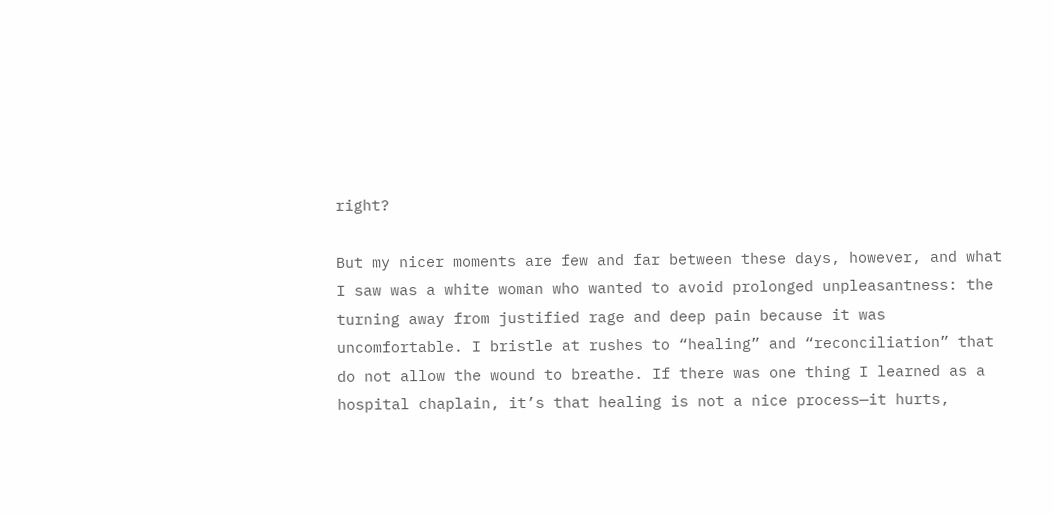right?

But my nicer moments are few and far between these days, however, and what I saw was a white woman who wanted to avoid prolonged unpleasantness: the turning away from justified rage and deep pain because it was uncomfortable. I bristle at rushes to “healing” and “reconciliation” that do not allow the wound to breathe. If there was one thing I learned as a hospital chaplain, it’s that healing is not a nice process—it hurts,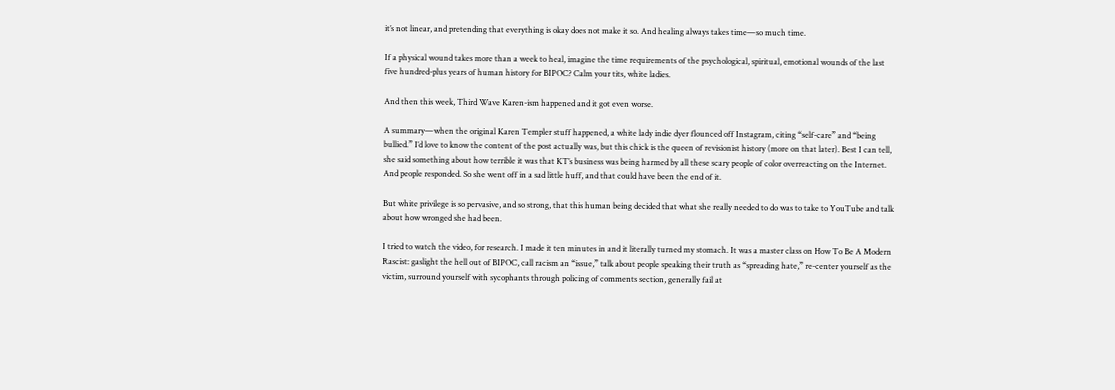it’s not linear, and pretending that everything is okay does not make it so. And healing always takes time—so much time.

If a physical wound takes more than a week to heal, imagine the time requirements of the psychological, spiritual, emotional wounds of the last five hundred-plus years of human history for BIPOC? Calm your tits, white ladies.

And then this week, Third Wave Karen-ism happened and it got even worse.

A summary—when the original Karen Templer stuff happened, a white lady indie dyer flounced off Instagram, citing “self-care” and “being bullied.” I’d love to know the content of the post actually was, but this chick is the queen of revisionist history (more on that later). Best I can tell, she said something about how terrible it was that KT’s business was being harmed by all these scary people of color overreacting on the Internet. And people responded. So she went off in a sad little huff, and that could have been the end of it.

But white privilege is so pervasive, and so strong, that this human being decided that what she really needed to do was to take to YouTube and talk about how wronged she had been.

I tried to watch the video, for research. I made it ten minutes in and it literally turned my stomach. It was a master class on How To Be A Modern Rascist: gaslight the hell out of BIPOC, call racism an “issue,” talk about people speaking their truth as “spreading hate,” re-center yourself as the victim, surround yourself with sycophants through policing of comments section, generally fail at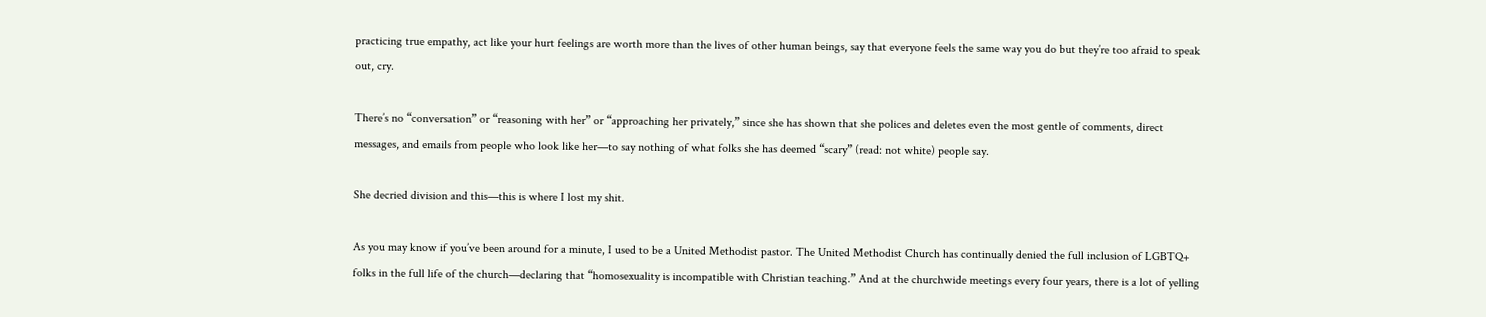practicing true empathy, act like your hurt feelings are worth more than the lives of other human beings, say that everyone feels the same way you do but they’re too afraid to speak out, cry.

There’s no “conversation” or “reasoning with her” or “approaching her privately,” since she has shown that she polices and deletes even the most gentle of comments, direct messages, and emails from people who look like her—to say nothing of what folks she has deemed “scary” (read: not white) people say.

She decried division and this—this is where I lost my shit.

As you may know if you’ve been around for a minute, I used to be a United Methodist pastor. The United Methodist Church has continually denied the full inclusion of LGBTQ+ folks in the full life of the church—declaring that “homosexuality is incompatible with Christian teaching.” And at the churchwide meetings every four years, there is a lot of yelling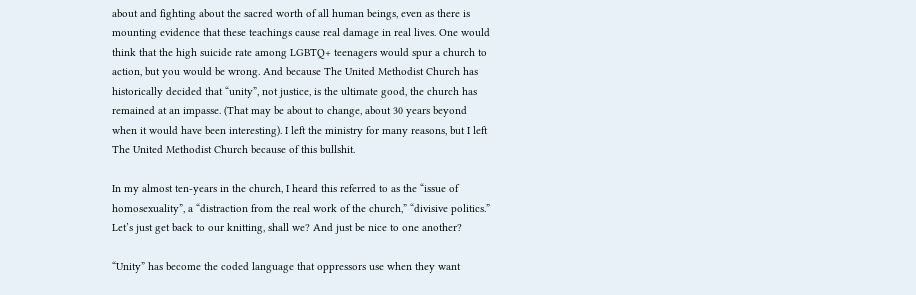about and fighting about the sacred worth of all human beings, even as there is mounting evidence that these teachings cause real damage in real lives. One would think that the high suicide rate among LGBTQ+ teenagers would spur a church to action, but you would be wrong. And because The United Methodist Church has historically decided that “unity”, not justice, is the ultimate good, the church has remained at an impasse. (That may be about to change, about 30 years beyond when it would have been interesting). I left the ministry for many reasons, but I left The United Methodist Church because of this bullshit.

In my almost ten-years in the church, I heard this referred to as the “issue of homosexuality”, a “distraction from the real work of the church,” “divisive politics.” Let’s just get back to our knitting, shall we? And just be nice to one another?

“Unity” has become the coded language that oppressors use when they want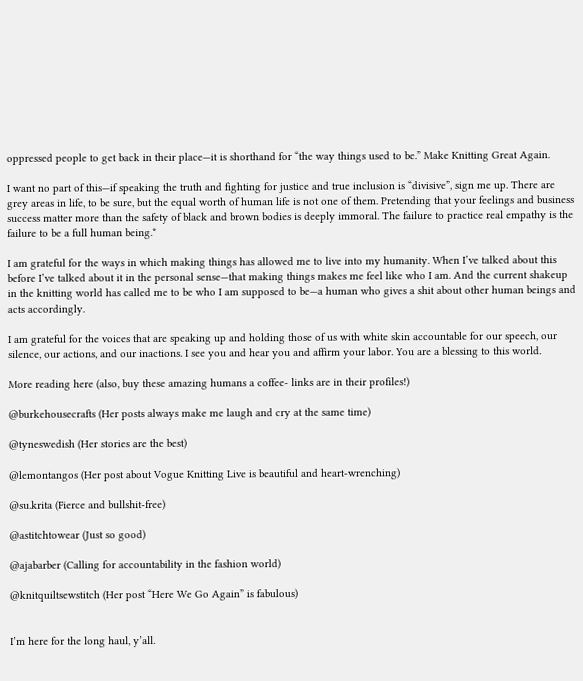oppressed people to get back in their place—it is shorthand for “the way things used to be.” Make Knitting Great Again.

I want no part of this—if speaking the truth and fighting for justice and true inclusion is “divisive”, sign me up. There are grey areas in life, to be sure, but the equal worth of human life is not one of them. Pretending that your feelings and business success matter more than the safety of black and brown bodies is deeply immoral. The failure to practice real empathy is the failure to be a full human being.*

I am grateful for the ways in which making things has allowed me to live into my humanity. When I’ve talked about this before I’ve talked about it in the personal sense—that making things makes me feel like who I am. And the current shakeup in the knitting world has called me to be who I am supposed to be—a human who gives a shit about other human beings and acts accordingly.

I am grateful for the voices that are speaking up and holding those of us with white skin accountable for our speech, our silence, our actions, and our inactions. I see you and hear you and affirm your labor. You are a blessing to this world.

More reading here (also, buy these amazing humans a coffee- links are in their profiles!)

@burkehousecrafts (Her posts always make me laugh and cry at the same time)

@tyneswedish (Her stories are the best)

@lemontangos (Her post about Vogue Knitting Live is beautiful and heart-wrenching)

@su.krita (Fierce and bullshit-free)

@astitchtowear (Just so good)

@ajabarber (Calling for accountability in the fashion world)

@knitquiltsewstitch (Her post “Here We Go Again” is fabulous)


I’m here for the long haul, y’all.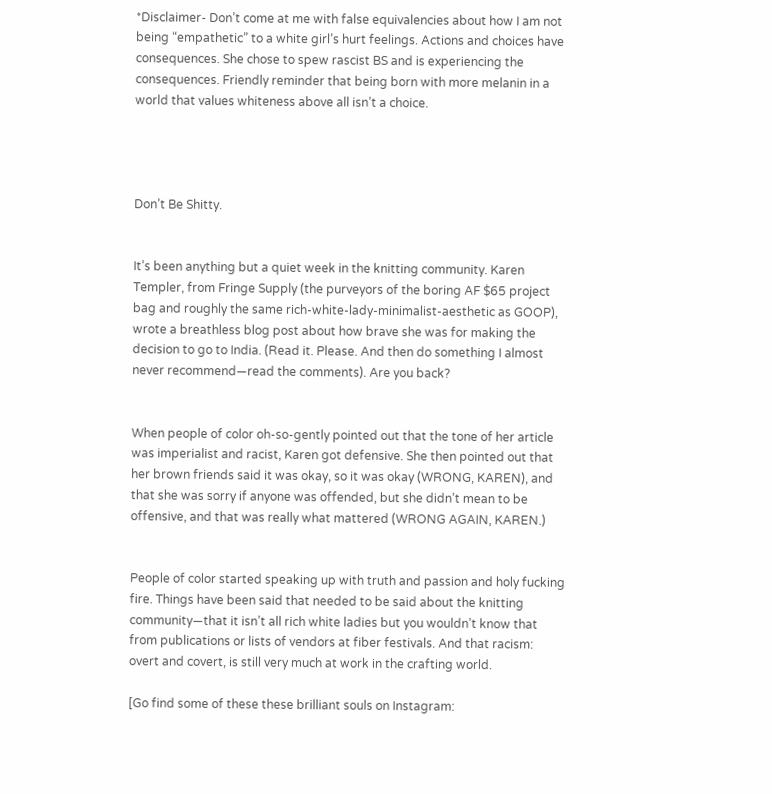*Disclaimer- Don’t come at me with false equivalencies about how I am not being “empathetic” to a white girl’s hurt feelings. Actions and choices have consequences. She chose to spew rascist BS and is experiencing the consequences. Friendly reminder that being born with more melanin in a world that values whiteness above all isn’t a choice.




Don’t Be Shitty.


It’s been anything but a quiet week in the knitting community. Karen Templer, from Fringe Supply (the purveyors of the boring AF $65 project bag and roughly the same rich-white-lady-minimalist-aesthetic as GOOP), wrote a breathless blog post about how brave she was for making the decision to go to India. (Read it. Please. And then do something I almost never recommend—read the comments). Are you back?


When people of color oh-so-gently pointed out that the tone of her article was imperialist and racist, Karen got defensive. She then pointed out that her brown friends said it was okay, so it was okay (WRONG, KAREN), and that she was sorry if anyone was offended, but she didn’t mean to be offensive, and that was really what mattered (WRONG AGAIN, KAREN.)


People of color started speaking up with truth and passion and holy fucking fire. Things have been said that needed to be said about the knitting community—that it isn’t all rich white ladies but you wouldn’t know that from publications or lists of vendors at fiber festivals. And that racism: overt and covert, is still very much at work in the crafting world.

[Go find some of these these brilliant souls on Instagram: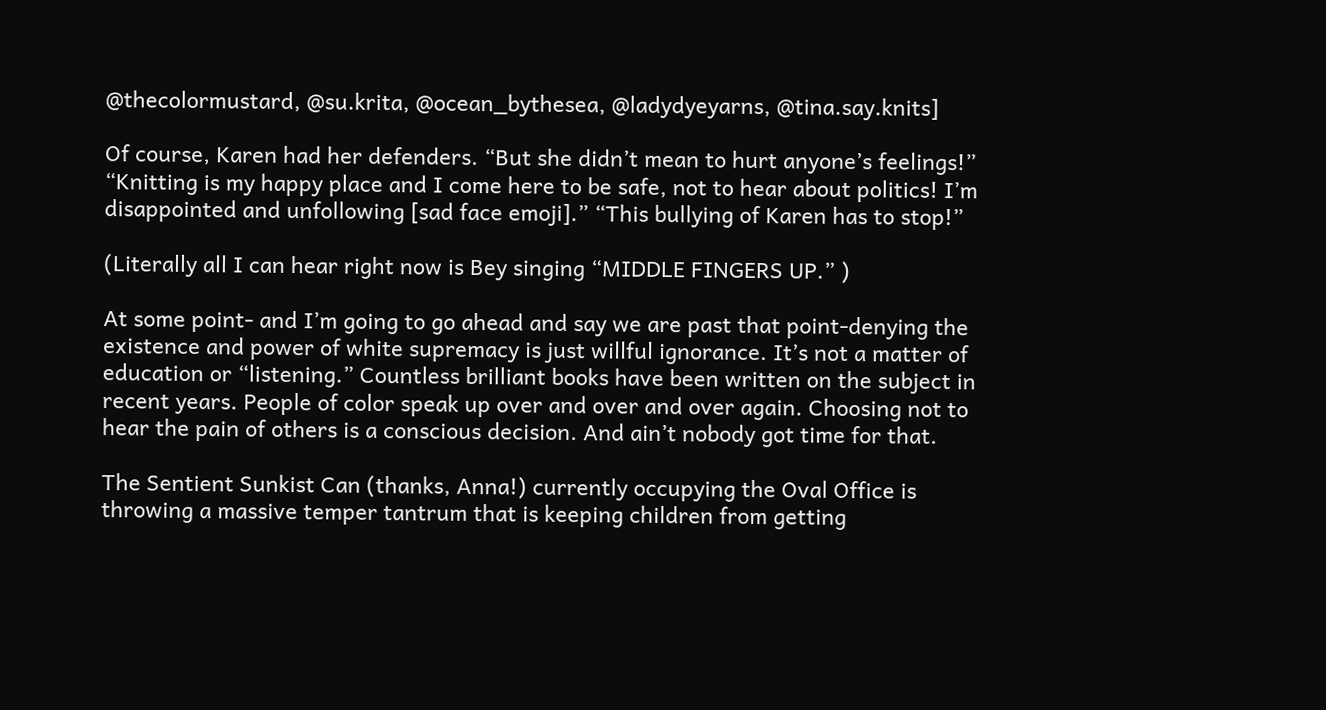@thecolormustard, @su.krita, @ocean_bythesea, @ladydyeyarns, @tina.say.knits]

Of course, Karen had her defenders. “But she didn’t mean to hurt anyone’s feelings!” “Knitting is my happy place and I come here to be safe, not to hear about politics! I’m disappointed and unfollowing [sad face emoji].” “This bullying of Karen has to stop!”

(Literally all I can hear right now is Bey singing “MIDDLE FINGERS UP.” )

At some point- and I’m going to go ahead and say we are past that point-denying the existence and power of white supremacy is just willful ignorance. It’s not a matter of education or “listening.” Countless brilliant books have been written on the subject in recent years. People of color speak up over and over and over again. Choosing not to hear the pain of others is a conscious decision. And ain’t nobody got time for that.

The Sentient Sunkist Can (thanks, Anna!) currently occupying the Oval Office is throwing a massive temper tantrum that is keeping children from getting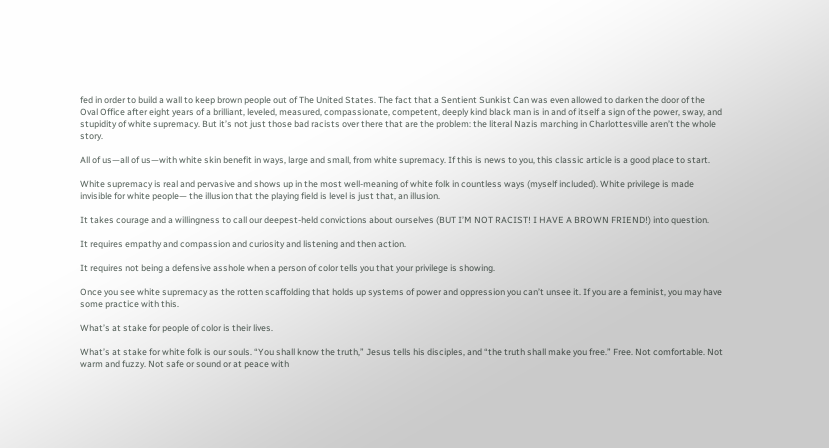fed in order to build a wall to keep brown people out of The United States. The fact that a Sentient Sunkist Can was even allowed to darken the door of the Oval Office after eight years of a brilliant, leveled, measured, compassionate, competent, deeply kind black man is in and of itself a sign of the power, sway, and stupidity of white supremacy. But it’s not just those bad racists over there that are the problem: the literal Nazis marching in Charlottesville aren’t the whole story.

All of us—all of us—with white skin benefit in ways, large and small, from white supremacy. If this is news to you, this classic article is a good place to start.

White supremacy is real and pervasive and shows up in the most well-meaning of white folk in countless ways (myself included). White privilege is made invisible for white people— the illusion that the playing field is level is just that, an illusion.

It takes courage and a willingness to call our deepest-held convictions about ourselves (BUT I’M NOT RACIST! I HAVE A BROWN FRIEND!) into question.

It requires empathy and compassion and curiosity and listening and then action.

It requires not being a defensive asshole when a person of color tells you that your privilege is showing.

Once you see white supremacy as the rotten scaffolding that holds up systems of power and oppression you can’t unsee it. If you are a feminist, you may have some practice with this.

What’s at stake for people of color is their lives.

What’s at stake for white folk is our souls. “You shall know the truth,” Jesus tells his disciples, and “the truth shall make you free.” Free. Not comfortable. Not warm and fuzzy. Not safe or sound or at peace with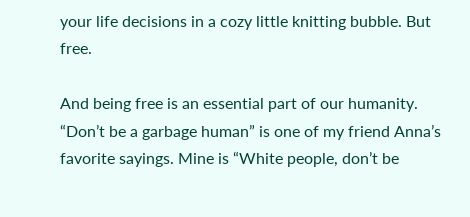your life decisions in a cozy little knitting bubble. But free.

And being free is an essential part of our humanity. “Don’t be a garbage human” is one of my friend Anna’s favorite sayings. Mine is “White people, don’t be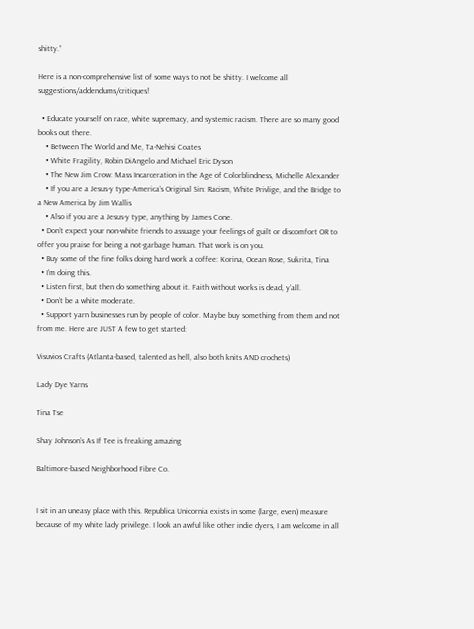shitty.”

Here is a non-comprehensive list of some ways to not be shitty. I welcome all suggestions/addendums/critiques!

  • Educate yourself on race, white supremacy, and systemic racism. There are so many good books out there.
    • Between The World and Me, Ta-Nehisi Coates
    • White Fragility, Robin DiAngelo and Michael Eric Dyson
    • The New Jim Crow: Mass Incarceration in the Age of Colorblindness, Michelle Alexander
    • If you are a Jesus-y type-America’s Original Sin: Racism, White Privlige, and the Bridge to a New America by Jim Wallis
    • Also if you are a Jesus-y type, anything by James Cone.
  • Don’t expect your non-white friends to assuage your feelings of guilt or discomfort OR to offer you praise for being a not-garbage human. That work is on you.
  • Buy some of the fine folks doing hard work a coffee: Korina, Ocean Rose, Sukrita, Tina
  • I’m doing this.
  • Listen first, but then do something about it. Faith without works is dead, y’all.
  • Don’t be a white moderate.
  • Support yarn businesses run by people of color. Maybe buy something from them and not from me. Here are JUST A few to get started:

Visuvios Crafts (Atlanta-based, talented as hell, also both knits AND crochets)

Lady Dye Yarns

Tina Tse

Shay Johnson’s As If Tee is freaking amazing

Baltimore-based Neighborhood Fibre Co.


I sit in an uneasy place with this. Republica Unicornia exists in some (large, even) measure because of my white lady privilege. I look an awful like other indie dyers, I am welcome in all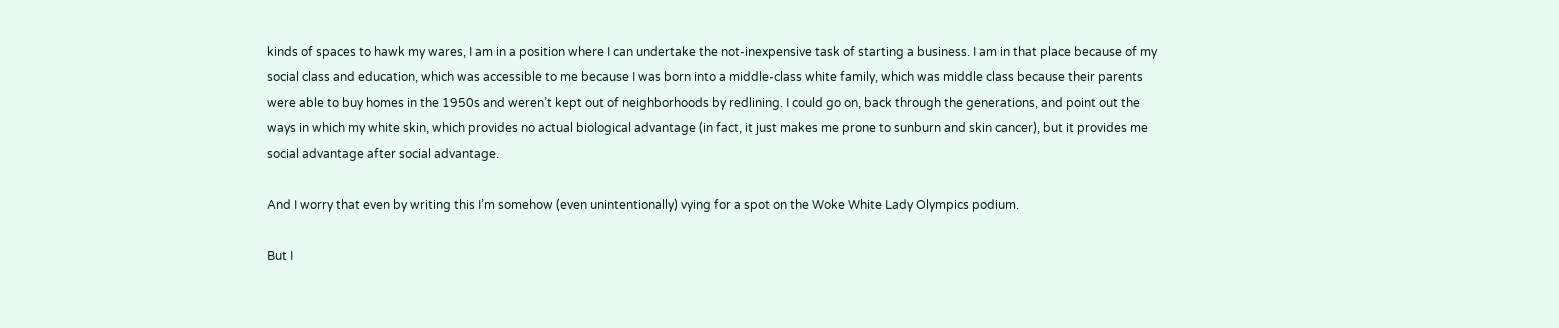kinds of spaces to hawk my wares, I am in a position where I can undertake the not-inexpensive task of starting a business. I am in that place because of my social class and education, which was accessible to me because I was born into a middle-class white family, which was middle class because their parents were able to buy homes in the 1950s and weren’t kept out of neighborhoods by redlining. I could go on, back through the generations, and point out the ways in which my white skin, which provides no actual biological advantage (in fact, it just makes me prone to sunburn and skin cancer), but it provides me social advantage after social advantage.

And I worry that even by writing this I’m somehow (even unintentionally) vying for a spot on the Woke White Lady Olympics podium.

But I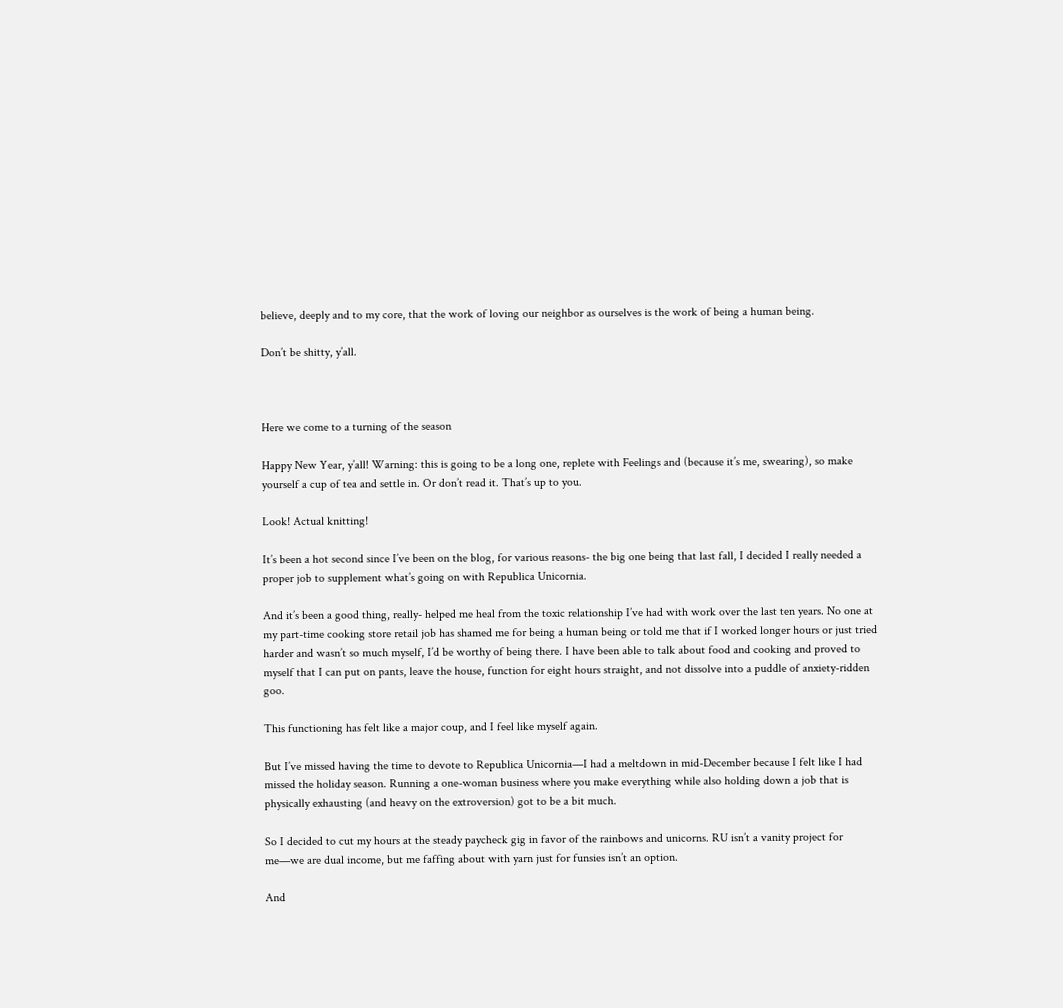believe, deeply and to my core, that the work of loving our neighbor as ourselves is the work of being a human being.

Don’t be shitty, y’all.



Here we come to a turning of the season

Happy New Year, y’all! Warning: this is going to be a long one, replete with Feelings and (because it’s me, swearing), so make yourself a cup of tea and settle in. Or don’t read it. That’s up to you.

Look! Actual knitting!

It’s been a hot second since I’ve been on the blog, for various reasons- the big one being that last fall, I decided I really needed a proper job to supplement what’s going on with Republica Unicornia.

And it’s been a good thing, really- helped me heal from the toxic relationship I’ve had with work over the last ten years. No one at my part-time cooking store retail job has shamed me for being a human being or told me that if I worked longer hours or just tried harder and wasn’t so much myself, I’d be worthy of being there. I have been able to talk about food and cooking and proved to myself that I can put on pants, leave the house, function for eight hours straight, and not dissolve into a puddle of anxiety-ridden goo.

This functioning has felt like a major coup, and I feel like myself again.

But I’ve missed having the time to devote to Republica Unicornia—I had a meltdown in mid-December because I felt like I had missed the holiday season. Running a one-woman business where you make everything while also holding down a job that is physically exhausting (and heavy on the extroversion) got to be a bit much.

So I decided to cut my hours at the steady paycheck gig in favor of the rainbows and unicorns. RU isn’t a vanity project for me—we are dual income, but me faffing about with yarn just for funsies isn’t an option.

And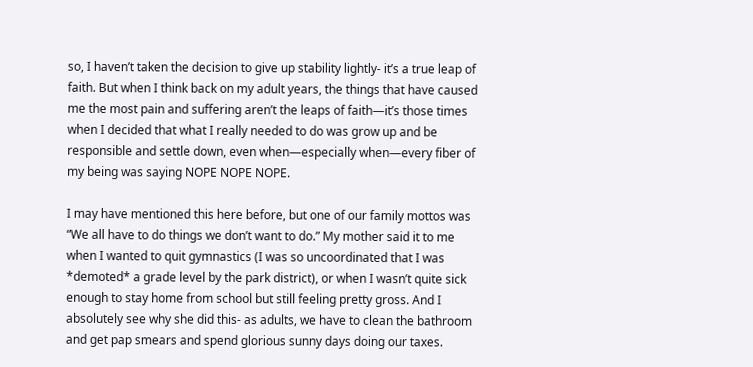so, I haven’t taken the decision to give up stability lightly- it’s a true leap of faith. But when I think back on my adult years, the things that have caused me the most pain and suffering aren’t the leaps of faith—it’s those times when I decided that what I really needed to do was grow up and be responsible and settle down, even when—especially when—every fiber of my being was saying NOPE NOPE NOPE.

I may have mentioned this here before, but one of our family mottos was “We all have to do things we don’t want to do.” My mother said it to me when I wanted to quit gymnastics (I was so uncoordinated that I was *demoted* a grade level by the park district), or when I wasn’t quite sick enough to stay home from school but still feeling pretty gross. And I absolutely see why she did this- as adults, we have to clean the bathroom and get pap smears and spend glorious sunny days doing our taxes.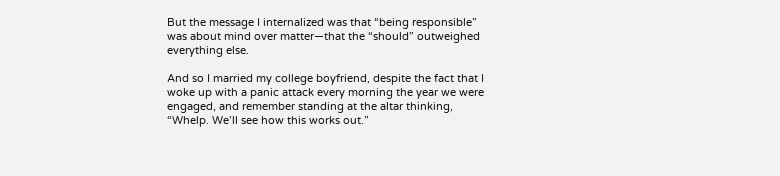But the message I internalized was that “being responsible” was about mind over matter—that the “should” outweighed everything else.

And so I married my college boyfriend, despite the fact that I woke up with a panic attack every morning the year we were engaged, and remember standing at the altar thinking, “Whelp. We’ll see how this works out.”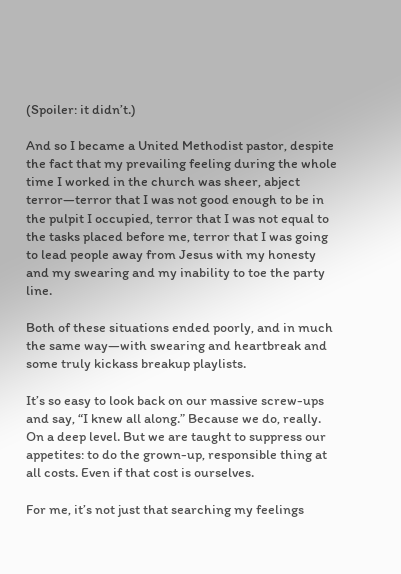(Spoiler: it didn’t.)

And so I became a United Methodist pastor, despite the fact that my prevailing feeling during the whole time I worked in the church was sheer, abject terror—terror that I was not good enough to be in the pulpit I occupied, terror that I was not equal to the tasks placed before me, terror that I was going to lead people away from Jesus with my honesty and my swearing and my inability to toe the party line.

Both of these situations ended poorly, and in much the same way—with swearing and heartbreak and some truly kickass breakup playlists.

It’s so easy to look back on our massive screw-ups and say, “I knew all along.” Because we do, really. On a deep level. But we are taught to suppress our appetites: to do the grown-up, responsible thing at all costs. Even if that cost is ourselves.

For me, it’s not just that searching my feelings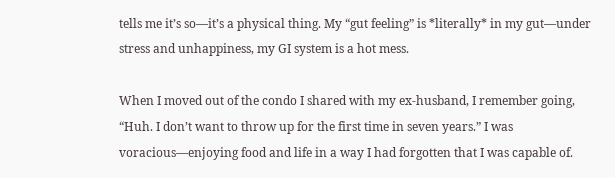tells me it’s so—it’s a physical thing. My “gut feeling” is *literally* in my gut—under stress and unhappiness, my GI system is a hot mess.

When I moved out of the condo I shared with my ex-husband, I remember going, “Huh. I don’t want to throw up for the first time in seven years.” I was voracious—enjoying food and life in a way I had forgotten that I was capable of.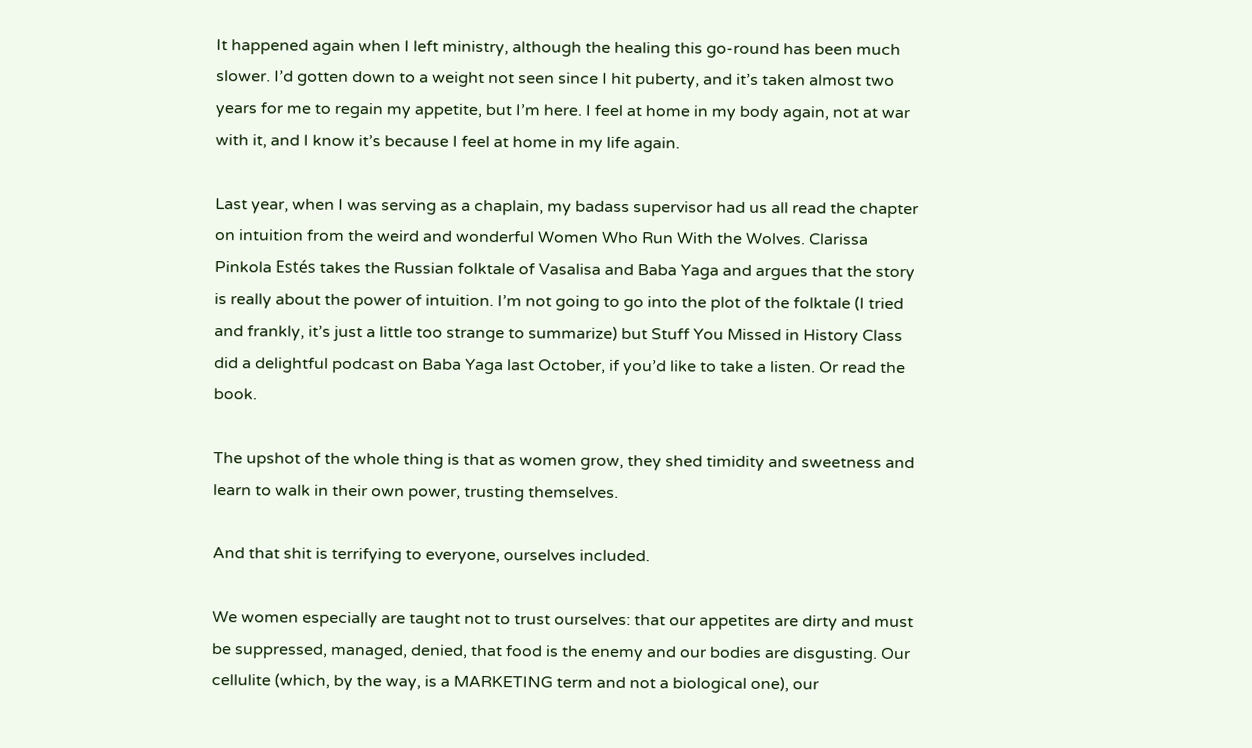It happened again when I left ministry, although the healing this go-round has been much slower. I’d gotten down to a weight not seen since I hit puberty, and it’s taken almost two years for me to regain my appetite, but I’m here. I feel at home in my body again, not at war with it, and I know it’s because I feel at home in my life again.

Last year, when I was serving as a chaplain, my badass supervisor had us all read the chapter on intuition from the weird and wonderful Women Who Run With the Wolves. Clarissa Pinkola Estés takes the Russian folktale of Vasalisa and Baba Yaga and argues that the story is really about the power of intuition. I’m not going to go into the plot of the folktale (I tried and frankly, it’s just a little too strange to summarize) but Stuff You Missed in History Class did a delightful podcast on Baba Yaga last October, if you’d like to take a listen. Or read the book.

The upshot of the whole thing is that as women grow, they shed timidity and sweetness and learn to walk in their own power, trusting themselves.

And that shit is terrifying to everyone, ourselves included.

We women especially are taught not to trust ourselves: that our appetites are dirty and must be suppressed, managed, denied, that food is the enemy and our bodies are disgusting. Our cellulite (which, by the way, is a MARKETING term and not a biological one), our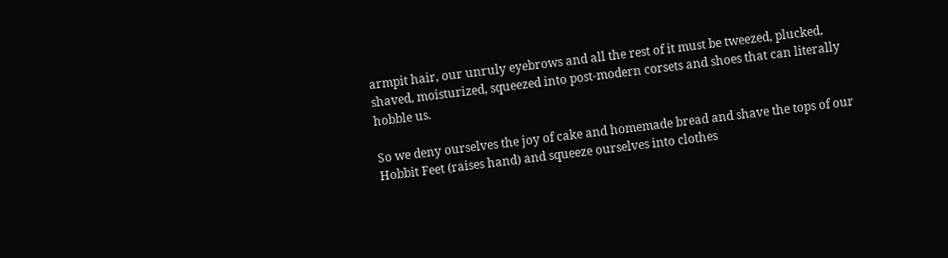armpit hair, our unruly eyebrows and all the rest of it must be tweezed, plucked, shaved, moisturized, squeezed into post-modern corsets and shoes that can literally hobble us.

So we deny ourselves the joy of cake and homemade bread and shave the tops of our Hobbit Feet (raises hand) and squeeze ourselves into clothes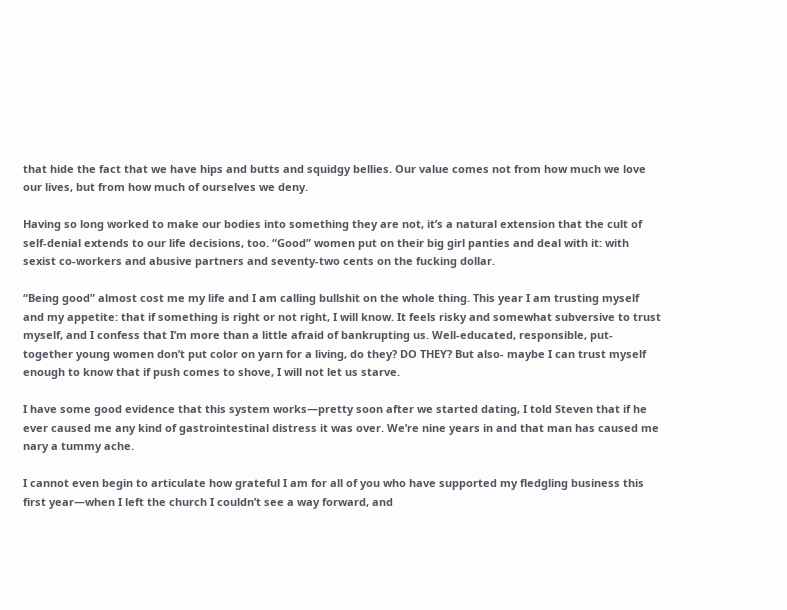that hide the fact that we have hips and butts and squidgy bellies. Our value comes not from how much we love our lives, but from how much of ourselves we deny.

Having so long worked to make our bodies into something they are not, it’s a natural extension that the cult of self-denial extends to our life decisions, too. “Good” women put on their big girl panties and deal with it: with sexist co-workers and abusive partners and seventy-two cents on the fucking dollar.

“Being good” almost cost me my life and I am calling bullshit on the whole thing. This year I am trusting myself and my appetite: that if something is right or not right, I will know. It feels risky and somewhat subversive to trust myself, and I confess that I’m more than a little afraid of bankrupting us. Well-educated, responsible, put-together young women don’t put color on yarn for a living, do they? DO THEY? But also- maybe I can trust myself enough to know that if push comes to shove, I will not let us starve.

I have some good evidence that this system works—pretty soon after we started dating, I told Steven that if he ever caused me any kind of gastrointestinal distress it was over. We’re nine years in and that man has caused me nary a tummy ache.

I cannot even begin to articulate how grateful I am for all of you who have supported my fledgling business this first year—when I left the church I couldn’t see a way forward, and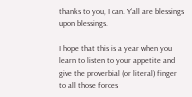thanks to you, I can. Y’all are blessings upon blessings.

I hope that this is a year when you learn to listen to your appetite and give the proverbial (or literal) finger to all those forces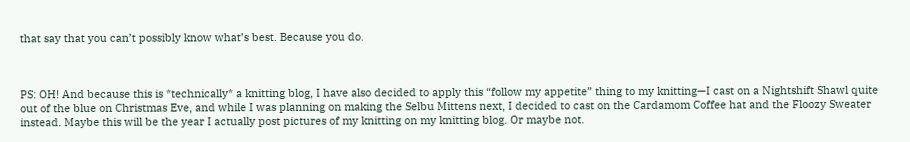that say that you can’t possibly know what’s best. Because you do.



PS: OH! And because this is *technically* a knitting blog, I have also decided to apply this “follow my appetite” thing to my knitting—I cast on a Nightshift Shawl quite out of the blue on Christmas Eve, and while I was planning on making the Selbu Mittens next, I decided to cast on the Cardamom Coffee hat and the Floozy Sweater instead. Maybe this will be the year I actually post pictures of my knitting on my knitting blog. Or maybe not.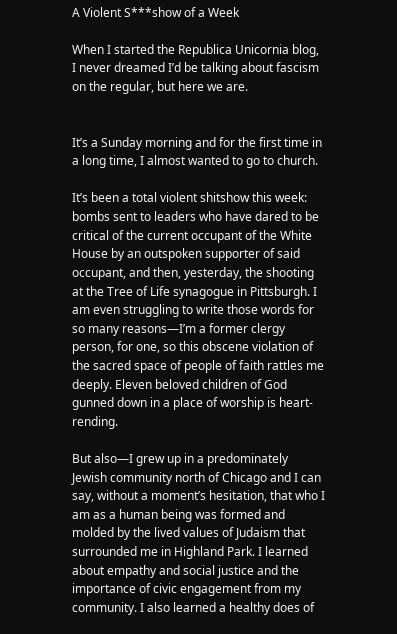A Violent S***show of a Week

When I started the Republica Unicornia blog, I never dreamed I’d be talking about fascism on the regular, but here we are.


It’s a Sunday morning and for the first time in a long time, I almost wanted to go to church.

It’s been a total violent shitshow this week: bombs sent to leaders who have dared to be critical of the current occupant of the White House by an outspoken supporter of said occupant, and then, yesterday, the shooting at the Tree of Life synagogue in Pittsburgh. I am even struggling to write those words for so many reasons—I’m a former clergy person, for one, so this obscene violation of the sacred space of people of faith rattles me deeply. Eleven beloved children of God gunned down in a place of worship is heart-rending.

But also—I grew up in a predominately Jewish community north of Chicago and I can say, without a moment’s hesitation, that who I am as a human being was formed and molded by the lived values of Judaism that surrounded me in Highland Park. I learned about empathy and social justice and the importance of civic engagement from my community. I also learned a healthy does of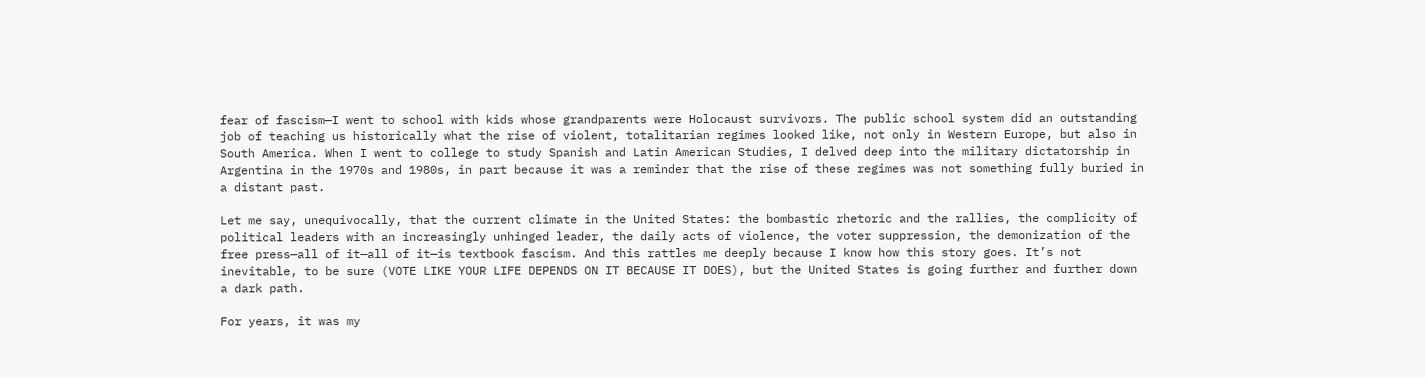fear of fascism—I went to school with kids whose grandparents were Holocaust survivors. The public school system did an outstanding job of teaching us historically what the rise of violent, totalitarian regimes looked like, not only in Western Europe, but also in South America. When I went to college to study Spanish and Latin American Studies, I delved deep into the military dictatorship in Argentina in the 1970s and 1980s, in part because it was a reminder that the rise of these regimes was not something fully buried in a distant past.

Let me say, unequivocally, that the current climate in the United States: the bombastic rhetoric and the rallies, the complicity of political leaders with an increasingly unhinged leader, the daily acts of violence, the voter suppression, the demonization of the free press—all of it—all of it—is textbook fascism. And this rattles me deeply because I know how this story goes. It’s not inevitable, to be sure (VOTE LIKE YOUR LIFE DEPENDS ON IT BECAUSE IT DOES), but the United States is going further and further down a dark path.

For years, it was my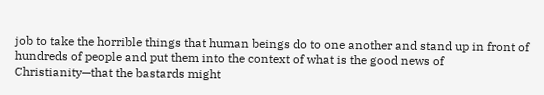job to take the horrible things that human beings do to one another and stand up in front of hundreds of people and put them into the context of what is the good news of Christianity—that the bastards might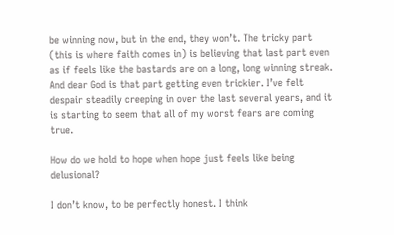be winning now, but in the end, they won’t. The tricky part (this is where faith comes in) is believing that last part even as if feels like the bastards are on a long, long winning streak. And dear God is that part getting even trickier. I’ve felt despair steadily creeping in over the last several years, and it is starting to seem that all of my worst fears are coming true.

How do we hold to hope when hope just feels like being delusional?

I don’t know, to be perfectly honest. I think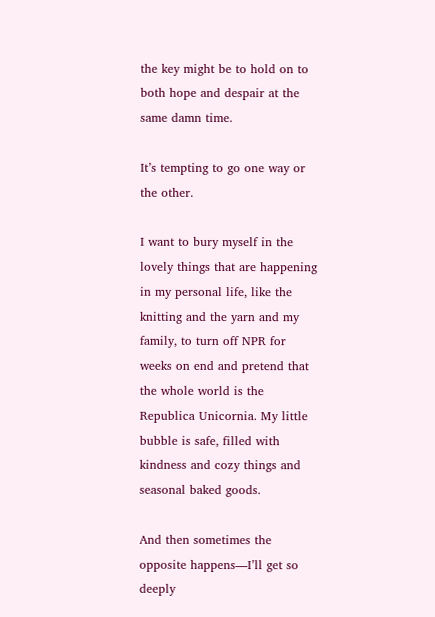the key might be to hold on to both hope and despair at the same damn time.

It’s tempting to go one way or the other.

I want to bury myself in the lovely things that are happening in my personal life, like the knitting and the yarn and my family, to turn off NPR for weeks on end and pretend that the whole world is the Republica Unicornia. My little bubble is safe, filled with kindness and cozy things and seasonal baked goods.

And then sometimes the opposite happens—I’ll get so deeply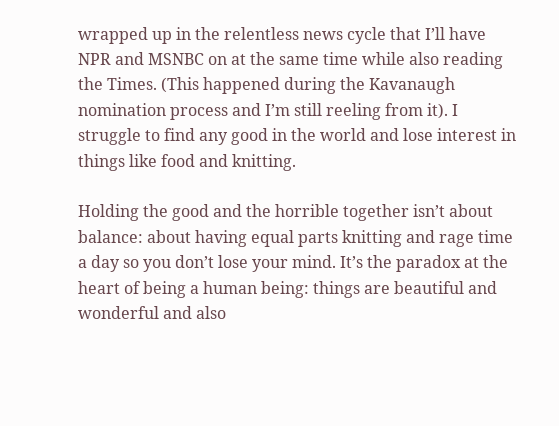wrapped up in the relentless news cycle that I’ll have NPR and MSNBC on at the same time while also reading the Times. (This happened during the Kavanaugh nomination process and I’m still reeling from it). I struggle to find any good in the world and lose interest in things like food and knitting.

Holding the good and the horrible together isn’t about balance: about having equal parts knitting and rage time a day so you don’t lose your mind. It’s the paradox at the heart of being a human being: things are beautiful and wonderful and also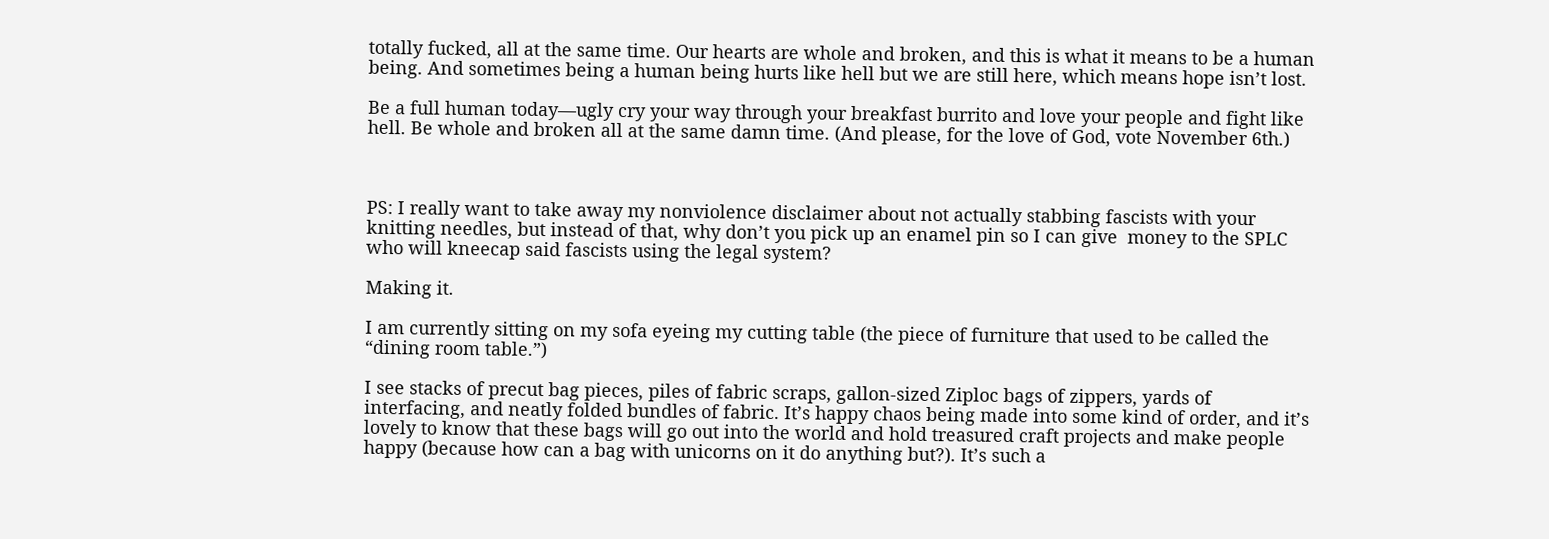totally fucked, all at the same time. Our hearts are whole and broken, and this is what it means to be a human being. And sometimes being a human being hurts like hell but we are still here, which means hope isn’t lost.

Be a full human today—ugly cry your way through your breakfast burrito and love your people and fight like hell. Be whole and broken all at the same damn time. (And please, for the love of God, vote November 6th.)



PS: I really want to take away my nonviolence disclaimer about not actually stabbing fascists with your knitting needles, but instead of that, why don’t you pick up an enamel pin so I can give  money to the SPLC who will kneecap said fascists using the legal system?

Making it.

I am currently sitting on my sofa eyeing my cutting table (the piece of furniture that used to be called the “dining room table.”)

I see stacks of precut bag pieces, piles of fabric scraps, gallon-sized Ziploc bags of zippers, yards of interfacing, and neatly folded bundles of fabric. It’s happy chaos being made into some kind of order, and it’s lovely to know that these bags will go out into the world and hold treasured craft projects and make people happy (because how can a bag with unicorns on it do anything but?). It’s such a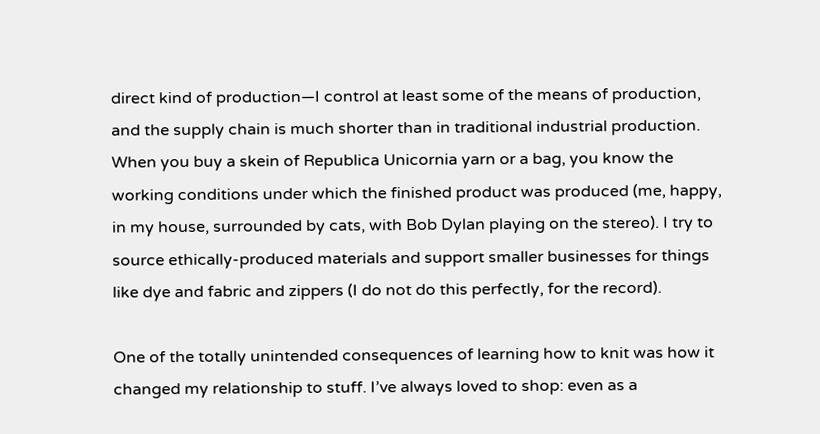direct kind of production—I control at least some of the means of production, and the supply chain is much shorter than in traditional industrial production. When you buy a skein of Republica Unicornia yarn or a bag, you know the working conditions under which the finished product was produced (me, happy, in my house, surrounded by cats, with Bob Dylan playing on the stereo). I try to source ethically-produced materials and support smaller businesses for things like dye and fabric and zippers (I do not do this perfectly, for the record).

One of the totally unintended consequences of learning how to knit was how it changed my relationship to stuff. I’ve always loved to shop: even as a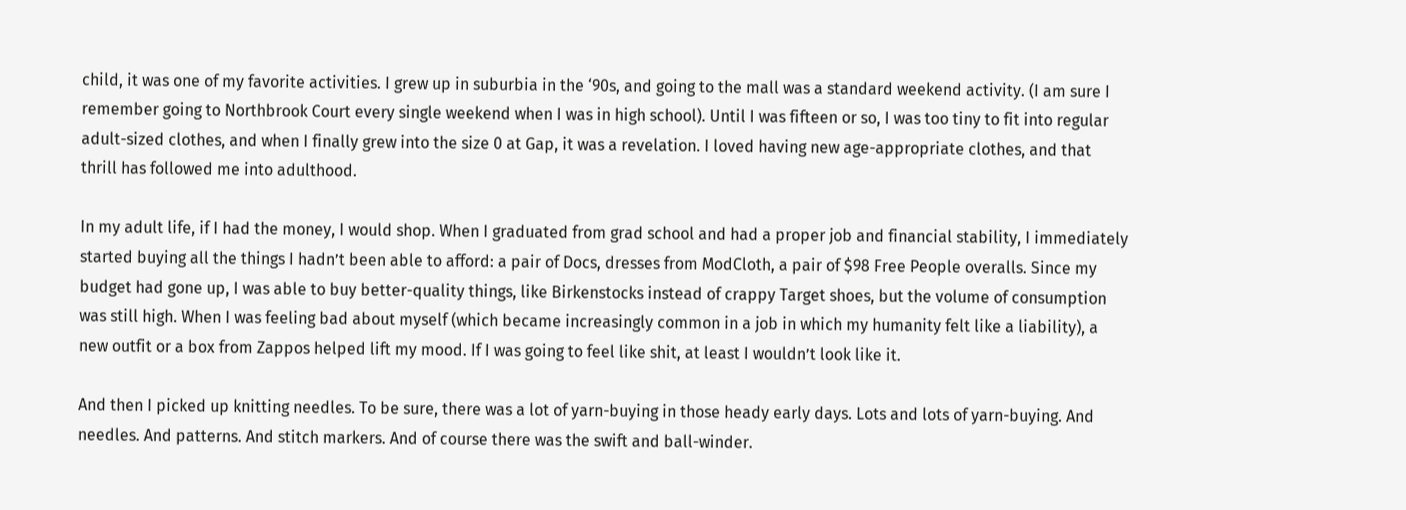child, it was one of my favorite activities. I grew up in suburbia in the ‘90s, and going to the mall was a standard weekend activity. (I am sure I remember going to Northbrook Court every single weekend when I was in high school). Until I was fifteen or so, I was too tiny to fit into regular adult-sized clothes, and when I finally grew into the size 0 at Gap, it was a revelation. I loved having new age-appropriate clothes, and that thrill has followed me into adulthood.

In my adult life, if I had the money, I would shop. When I graduated from grad school and had a proper job and financial stability, I immediately started buying all the things I hadn’t been able to afford: a pair of Docs, dresses from ModCloth, a pair of $98 Free People overalls. Since my budget had gone up, I was able to buy better-quality things, like Birkenstocks instead of crappy Target shoes, but the volume of consumption was still high. When I was feeling bad about myself (which became increasingly common in a job in which my humanity felt like a liability), a new outfit or a box from Zappos helped lift my mood. If I was going to feel like shit, at least I wouldn’t look like it.

And then I picked up knitting needles. To be sure, there was a lot of yarn-buying in those heady early days. Lots and lots of yarn-buying. And needles. And patterns. And stitch markers. And of course there was the swift and ball-winder.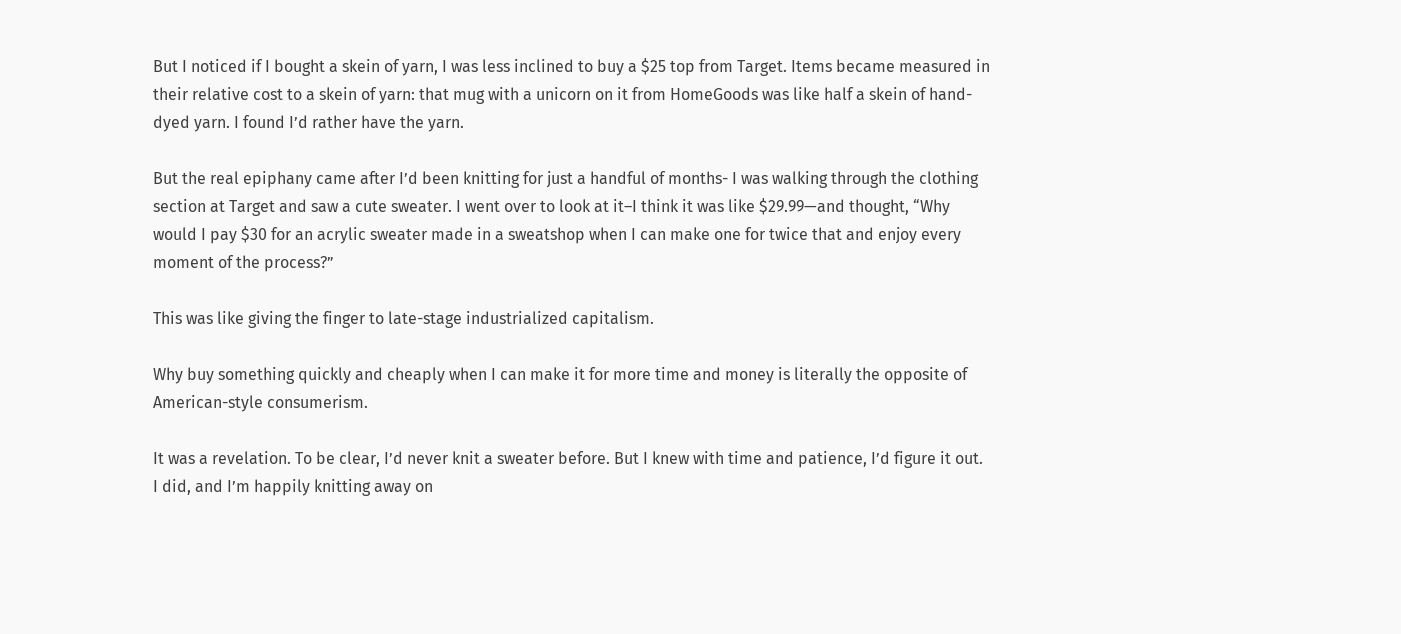But I noticed if I bought a skein of yarn, I was less inclined to buy a $25 top from Target. Items became measured in their relative cost to a skein of yarn: that mug with a unicorn on it from HomeGoods was like half a skein of hand-dyed yarn. I found I’d rather have the yarn.

But the real epiphany came after I’d been knitting for just a handful of months- I was walking through the clothing section at Target and saw a cute sweater. I went over to look at it–I think it was like $29.99—and thought, “Why would I pay $30 for an acrylic sweater made in a sweatshop when I can make one for twice that and enjoy every moment of the process?”

This was like giving the finger to late-stage industrialized capitalism.

Why buy something quickly and cheaply when I can make it for more time and money is literally the opposite of American-style consumerism.

It was a revelation. To be clear, I’d never knit a sweater before. But I knew with time and patience, I’d figure it out. I did, and I’m happily knitting away on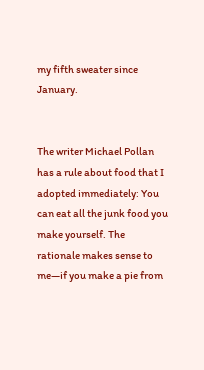my fifth sweater since January.


The writer Michael Pollan has a rule about food that I adopted immediately: You can eat all the junk food you make yourself. The rationale makes sense to me—if you make a pie from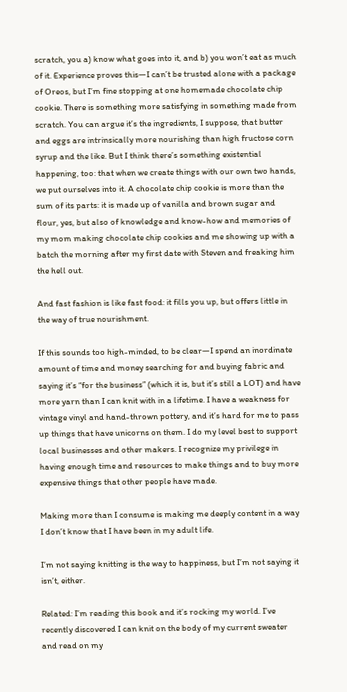scratch, you a) know what goes into it, and b) you won’t eat as much of it. Experience proves this—I can’t be trusted alone with a package of Oreos, but I’m fine stopping at one homemade chocolate chip cookie. There is something more satisfying in something made from scratch. You can argue it’s the ingredients, I suppose, that butter and eggs are intrinsically more nourishing than high fructose corn syrup and the like. But I think there’s something existential happening, too: that when we create things with our own two hands, we put ourselves into it. A chocolate chip cookie is more than the sum of its parts: it is made up of vanilla and brown sugar and flour, yes, but also of knowledge and know-how and memories of my mom making chocolate chip cookies and me showing up with a batch the morning after my first date with Steven and freaking him the hell out.

And fast fashion is like fast food: it fills you up, but offers little in the way of true nourishment.

If this sounds too high-minded, to be clear—I spend an inordinate amount of time and money searching for and buying fabric and saying it’s “for the business” (which it is, but it’s still a LOT) and have more yarn than I can knit with in a lifetime. I have a weakness for vintage vinyl and hand-thrown pottery, and it’s hard for me to pass up things that have unicorns on them. I do my level best to support local businesses and other makers. I recognize my privilege in having enough time and resources to make things and to buy more expensive things that other people have made.

Making more than I consume is making me deeply content in a way I don’t know that I have been in my adult life.

I’m not saying knitting is the way to happiness, but I’m not saying it isn’t, either.

Related: I’m reading this book and it’s rocking my world. I’ve recently discovered I can knit on the body of my current sweater and read on my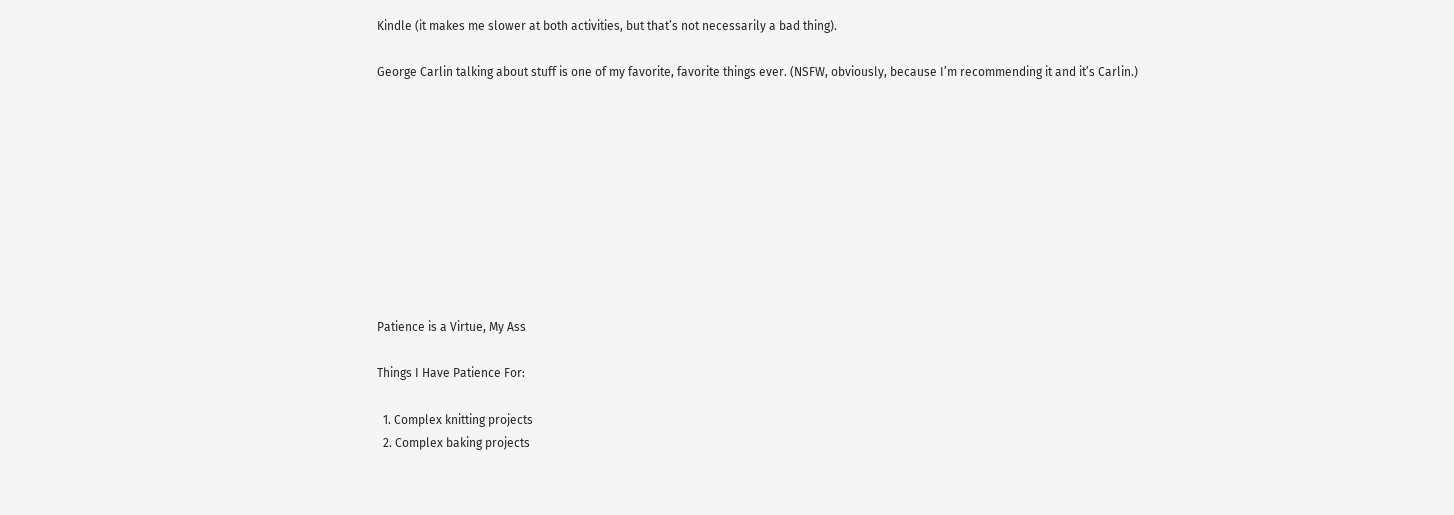Kindle (it makes me slower at both activities, but that’s not necessarily a bad thing).

George Carlin talking about stuff is one of my favorite, favorite things ever. (NSFW, obviously, because I’m recommending it and it’s Carlin.)










Patience is a Virtue, My Ass

Things I Have Patience For:

  1. Complex knitting projects
  2. Complex baking projects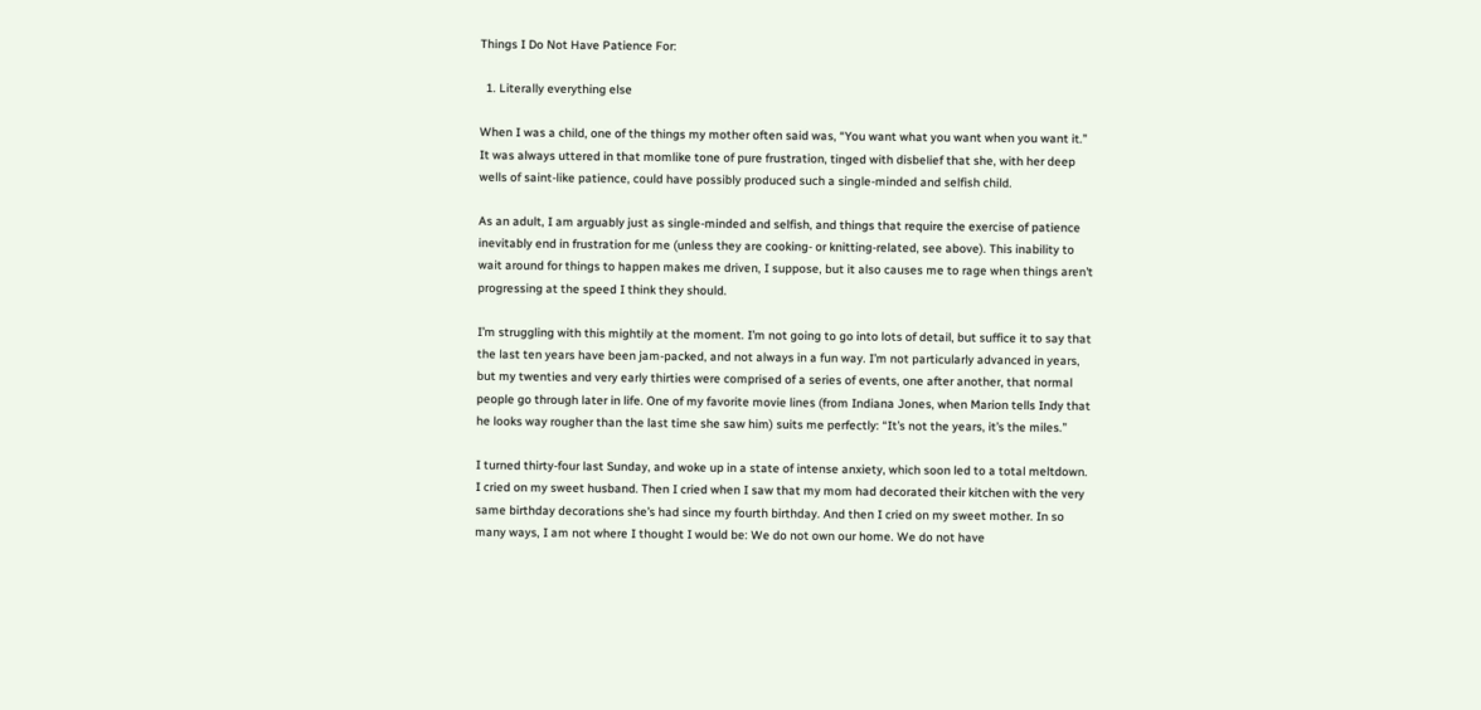Things I Do Not Have Patience For:

  1. Literally everything else

When I was a child, one of the things my mother often said was, “You want what you want when you want it.” It was always uttered in that momlike tone of pure frustration, tinged with disbelief that she, with her deep wells of saint-like patience, could have possibly produced such a single-minded and selfish child.

As an adult, I am arguably just as single-minded and selfish, and things that require the exercise of patience inevitably end in frustration for me (unless they are cooking- or knitting-related, see above). This inability to wait around for things to happen makes me driven, I suppose, but it also causes me to rage when things aren’t progressing at the speed I think they should.

I’m struggling with this mightily at the moment. I’m not going to go into lots of detail, but suffice it to say that the last ten years have been jam-packed, and not always in a fun way. I’m not particularly advanced in years, but my twenties and very early thirties were comprised of a series of events, one after another, that normal people go through later in life. One of my favorite movie lines (from Indiana Jones, when Marion tells Indy that he looks way rougher than the last time she saw him) suits me perfectly: “It’s not the years, it’s the miles.”

I turned thirty-four last Sunday, and woke up in a state of intense anxiety, which soon led to a total meltdown. I cried on my sweet husband. Then I cried when I saw that my mom had decorated their kitchen with the very same birthday decorations she’s had since my fourth birthday. And then I cried on my sweet mother. In so many ways, I am not where I thought I would be: We do not own our home. We do not have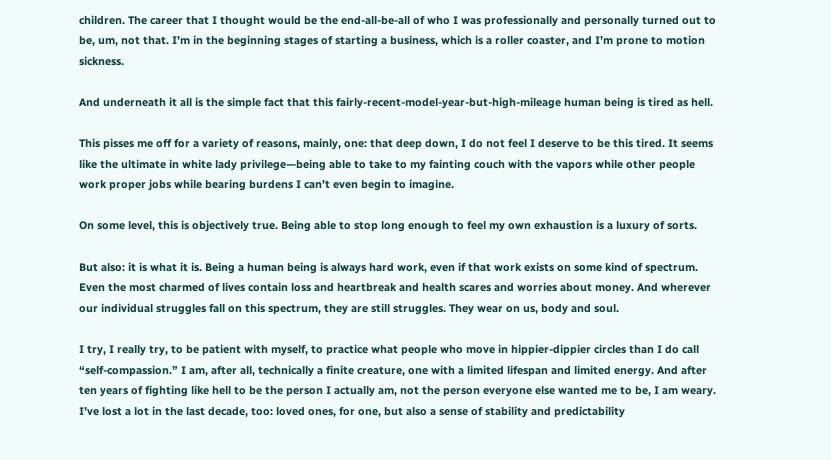children. The career that I thought would be the end-all-be-all of who I was professionally and personally turned out to be, um, not that. I’m in the beginning stages of starting a business, which is a roller coaster, and I’m prone to motion sickness.

And underneath it all is the simple fact that this fairly-recent-model-year-but-high-mileage human being is tired as hell.

This pisses me off for a variety of reasons, mainly, one: that deep down, I do not feel I deserve to be this tired. It seems like the ultimate in white lady privilege—being able to take to my fainting couch with the vapors while other people work proper jobs while bearing burdens I can’t even begin to imagine.

On some level, this is objectively true. Being able to stop long enough to feel my own exhaustion is a luxury of sorts.

But also: it is what it is. Being a human being is always hard work, even if that work exists on some kind of spectrum. Even the most charmed of lives contain loss and heartbreak and health scares and worries about money. And wherever our individual struggles fall on this spectrum, they are still struggles. They wear on us, body and soul.

I try, I really try, to be patient with myself, to practice what people who move in hippier-dippier circles than I do call “self-compassion.” I am, after all, technically a finite creature, one with a limited lifespan and limited energy. And after ten years of fighting like hell to be the person I actually am, not the person everyone else wanted me to be, I am weary. I’ve lost a lot in the last decade, too: loved ones, for one, but also a sense of stability and predictability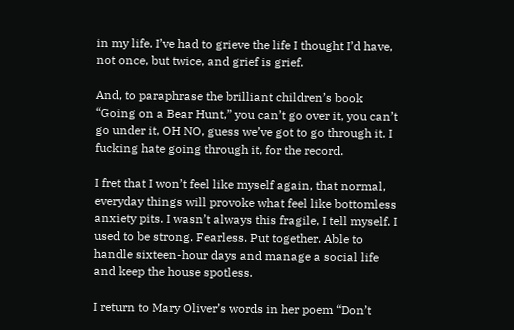in my life. I’ve had to grieve the life I thought I’d have, not once, but twice, and grief is grief.

And, to paraphrase the brilliant children’s book “Going on a Bear Hunt,” you can’t go over it, you can’t go under it, OH NO, guess we’ve got to go through it. I fucking hate going through it, for the record.

I fret that I won’t feel like myself again, that normal, everyday things will provoke what feel like bottomless anxiety pits. I wasn’t always this fragile, I tell myself. I used to be strong. Fearless. Put together. Able to handle sixteen-hour days and manage a social life and keep the house spotless.

I return to Mary Oliver’s words in her poem “Don’t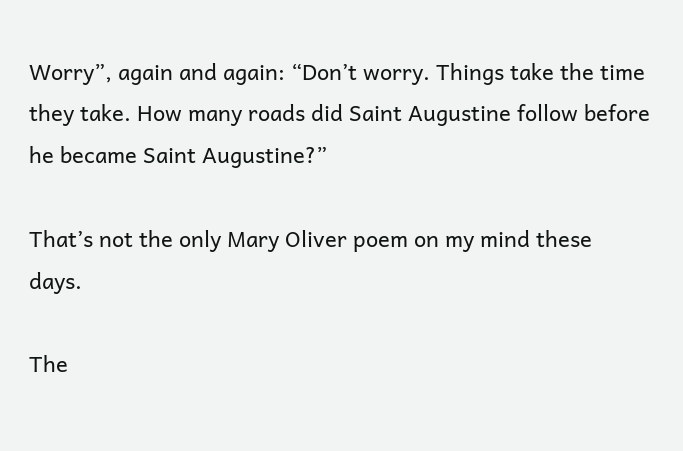Worry”, again and again: “Don’t worry. Things take the time they take. How many roads did Saint Augustine follow before he became Saint Augustine?”

That’s not the only Mary Oliver poem on my mind these days.

The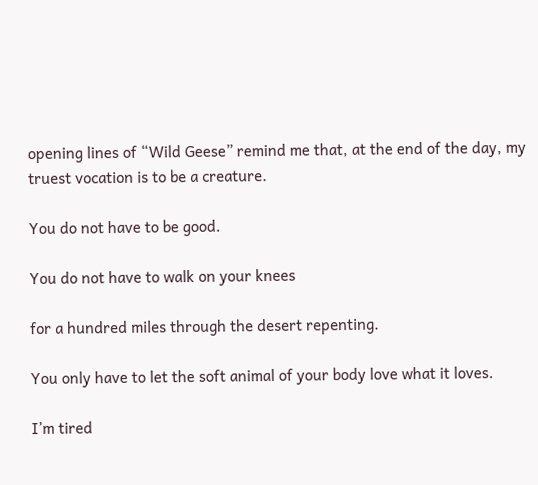opening lines of “Wild Geese” remind me that, at the end of the day, my truest vocation is to be a creature.

You do not have to be good.

You do not have to walk on your knees

for a hundred miles through the desert repenting.

You only have to let the soft animal of your body love what it loves.

I’m tired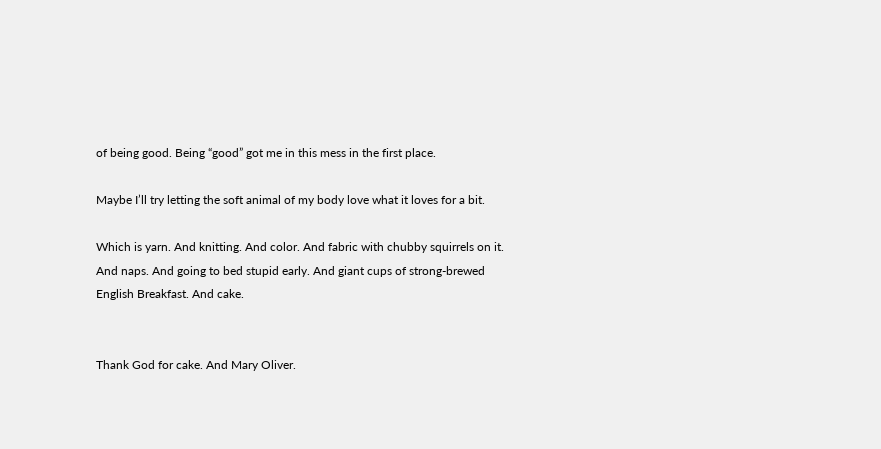of being good. Being “good” got me in this mess in the first place.

Maybe I’ll try letting the soft animal of my body love what it loves for a bit.

Which is yarn. And knitting. And color. And fabric with chubby squirrels on it. And naps. And going to bed stupid early. And giant cups of strong-brewed English Breakfast. And cake.


Thank God for cake. And Mary Oliver.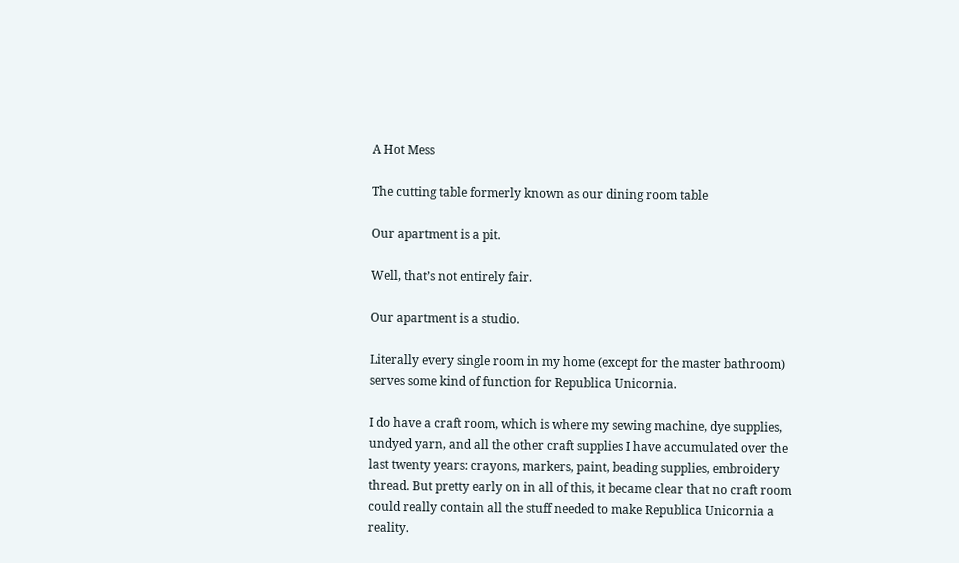A Hot Mess

The cutting table formerly known as our dining room table

Our apartment is a pit.

Well, that’s not entirely fair.

Our apartment is a studio.

Literally every single room in my home (except for the master bathroom) serves some kind of function for Republica Unicornia.

I do have a craft room, which is where my sewing machine, dye supplies, undyed yarn, and all the other craft supplies I have accumulated over the last twenty years: crayons, markers, paint, beading supplies, embroidery thread. But pretty early on in all of this, it became clear that no craft room could really contain all the stuff needed to make Republica Unicornia a reality.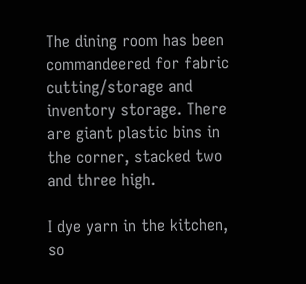The dining room has been commandeered for fabric cutting/storage and inventory storage. There are giant plastic bins in the corner, stacked two and three high.

I dye yarn in the kitchen, so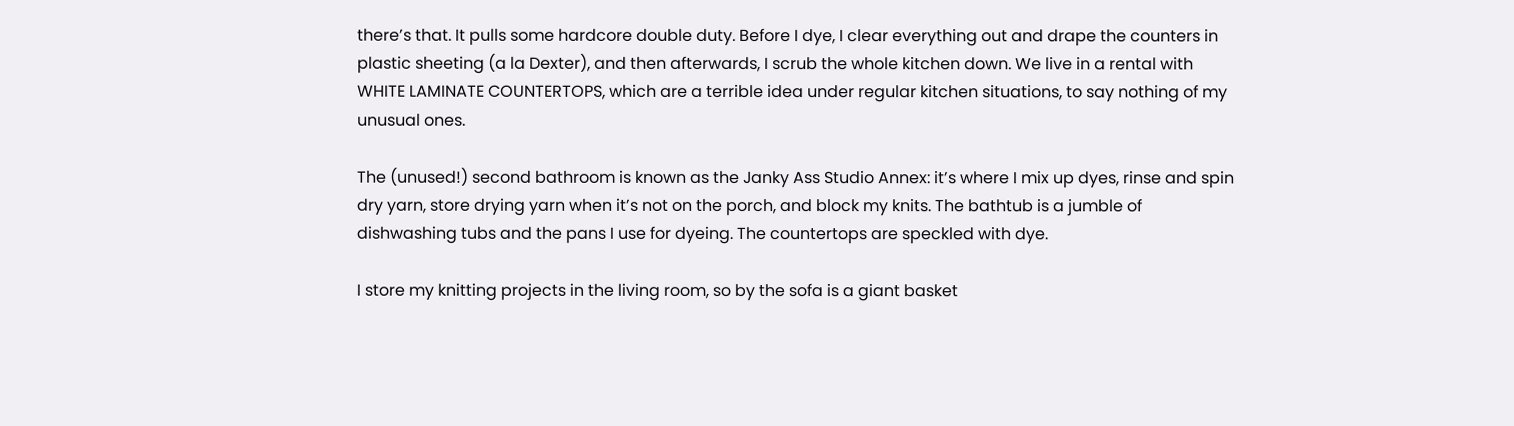there’s that. It pulls some hardcore double duty. Before I dye, I clear everything out and drape the counters in plastic sheeting (a la Dexter), and then afterwards, I scrub the whole kitchen down. We live in a rental with WHITE LAMINATE COUNTERTOPS, which are a terrible idea under regular kitchen situations, to say nothing of my unusual ones.

The (unused!) second bathroom is known as the Janky Ass Studio Annex: it’s where I mix up dyes, rinse and spin dry yarn, store drying yarn when it’s not on the porch, and block my knits. The bathtub is a jumble of dishwashing tubs and the pans I use for dyeing. The countertops are speckled with dye.

I store my knitting projects in the living room, so by the sofa is a giant basket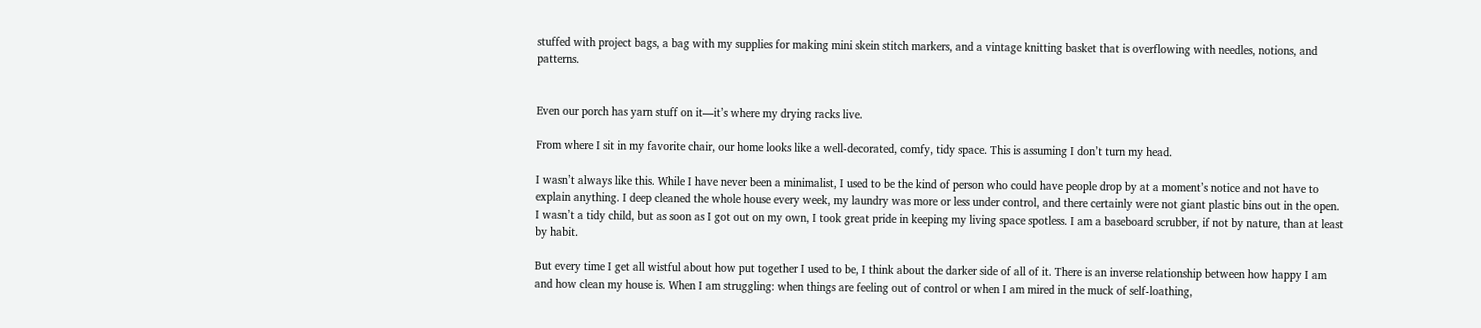stuffed with project bags, a bag with my supplies for making mini skein stitch markers, and a vintage knitting basket that is overflowing with needles, notions, and patterns.


Even our porch has yarn stuff on it—it’s where my drying racks live.

From where I sit in my favorite chair, our home looks like a well-decorated, comfy, tidy space. This is assuming I don’t turn my head.

I wasn’t always like this. While I have never been a minimalist, I used to be the kind of person who could have people drop by at a moment’s notice and not have to explain anything. I deep cleaned the whole house every week, my laundry was more or less under control, and there certainly were not giant plastic bins out in the open. I wasn’t a tidy child, but as soon as I got out on my own, I took great pride in keeping my living space spotless. I am a baseboard scrubber, if not by nature, than at least by habit.

But every time I get all wistful about how put together I used to be, I think about the darker side of all of it. There is an inverse relationship between how happy I am and how clean my house is. When I am struggling: when things are feeling out of control or when I am mired in the muck of self-loathing,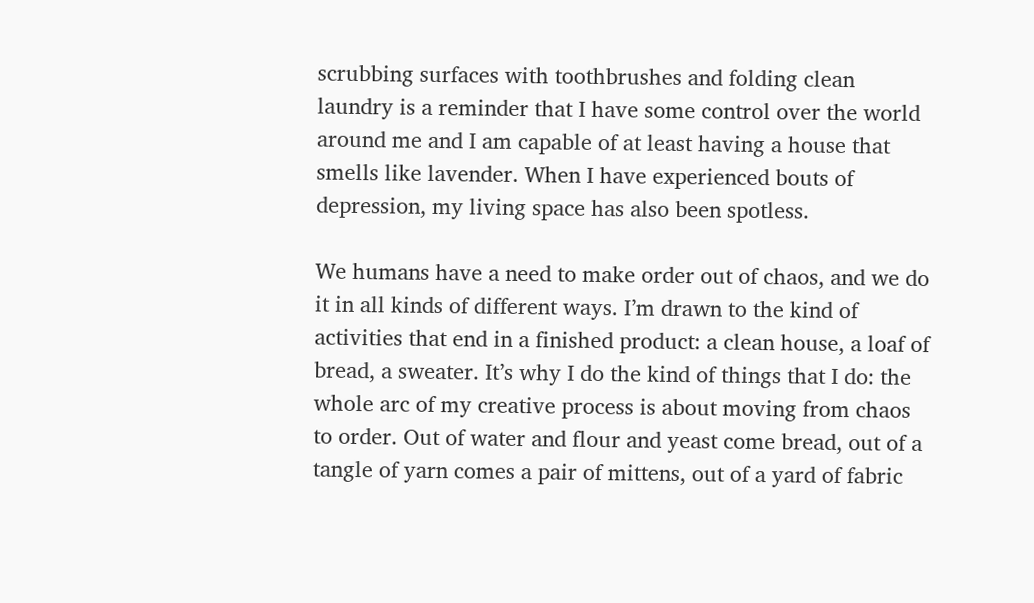scrubbing surfaces with toothbrushes and folding clean laundry is a reminder that I have some control over the world around me and I am capable of at least having a house that smells like lavender. When I have experienced bouts of depression, my living space has also been spotless.

We humans have a need to make order out of chaos, and we do it in all kinds of different ways. I’m drawn to the kind of activities that end in a finished product: a clean house, a loaf of bread, a sweater. It’s why I do the kind of things that I do: the whole arc of my creative process is about moving from chaos to order. Out of water and flour and yeast come bread, out of a tangle of yarn comes a pair of mittens, out of a yard of fabric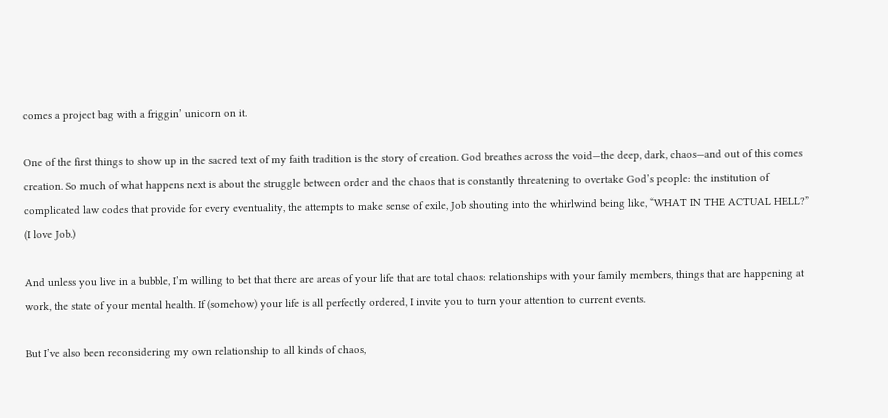comes a project bag with a friggin’ unicorn on it.

One of the first things to show up in the sacred text of my faith tradition is the story of creation. God breathes across the void—the deep, dark, chaos—and out of this comes creation. So much of what happens next is about the struggle between order and the chaos that is constantly threatening to overtake God’s people: the institution of complicated law codes that provide for every eventuality, the attempts to make sense of exile, Job shouting into the whirlwind being like, “WHAT IN THE ACTUAL HELL?” (I love Job.)

And unless you live in a bubble, I’m willing to bet that there are areas of your life that are total chaos: relationships with your family members, things that are happening at work, the state of your mental health. If (somehow) your life is all perfectly ordered, I invite you to turn your attention to current events.

But I’ve also been reconsidering my own relationship to all kinds of chaos,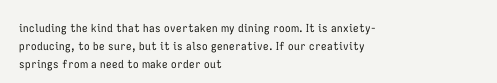including the kind that has overtaken my dining room. It is anxiety-producing, to be sure, but it is also generative. If our creativity springs from a need to make order out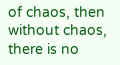of chaos, then without chaos, there is no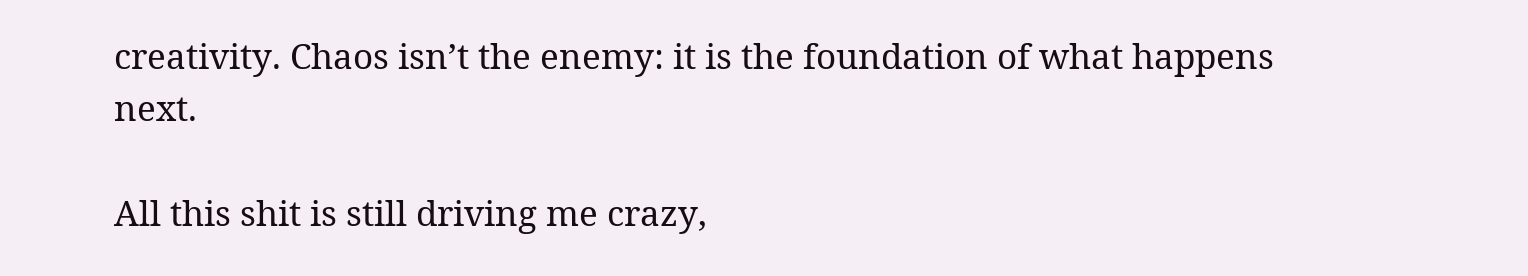creativity. Chaos isn’t the enemy: it is the foundation of what happens next.

All this shit is still driving me crazy,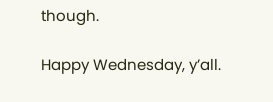though.

Happy Wednesday, y’all.